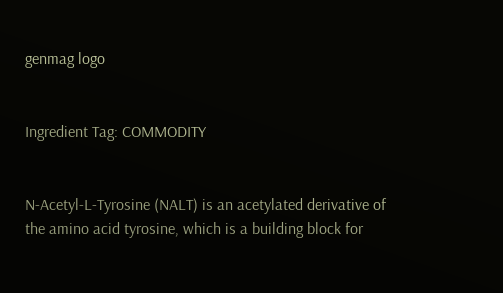genmag logo


Ingredient Tag: COMMODITY


N-Acetyl-L-Tyrosine (NALT) is an acetylated derivative of the amino acid tyrosine, which is a building block for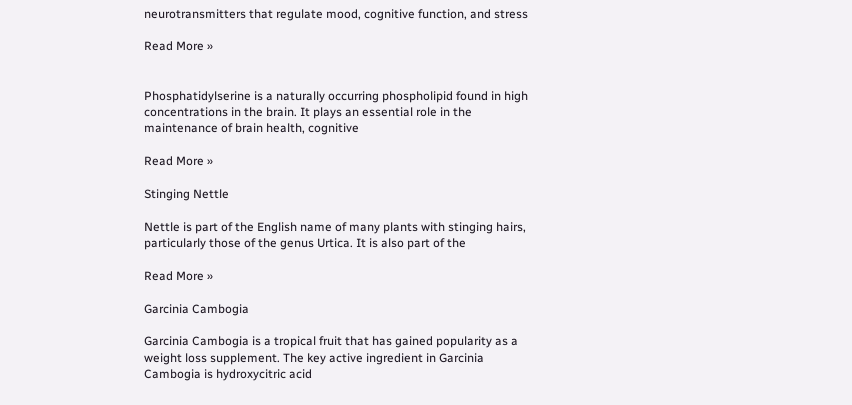neurotransmitters that regulate mood, cognitive function, and stress

Read More »


Phosphatidylserine is a naturally occurring phospholipid found in high concentrations in the brain. It plays an essential role in the maintenance of brain health, cognitive

Read More »

Stinging Nettle

Nettle is part of the English name of many plants with stinging hairs, particularly those of the genus Urtica. It is also part of the

Read More »

Garcinia Cambogia

Garcinia Cambogia is a tropical fruit that has gained popularity as a weight loss supplement. The key active ingredient in Garcinia Cambogia is hydroxycitric acid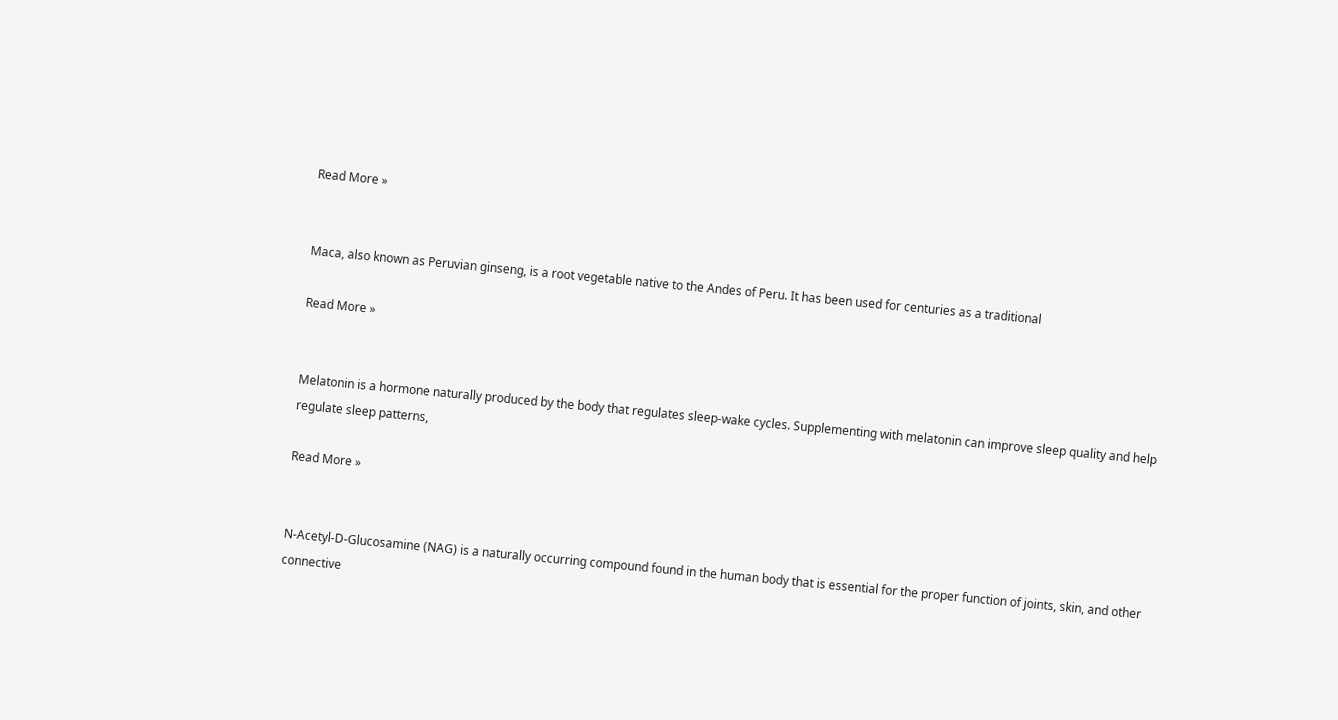Read More »


Maca, also known as Peruvian ginseng, is a root vegetable native to the Andes of Peru. It has been used for centuries as a traditional

Read More »


Melatonin is a hormone naturally produced by the body that regulates sleep-wake cycles. Supplementing with melatonin can improve sleep quality and help regulate sleep patterns,

Read More »


N-Acetyl-D-Glucosamine (NAG) is a naturally occurring compound found in the human body that is essential for the proper function of joints, skin, and other connective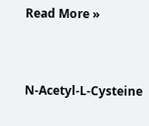Read More »


N-Acetyl-L-Cysteine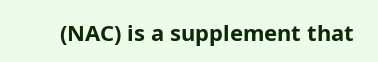(NAC) is a supplement that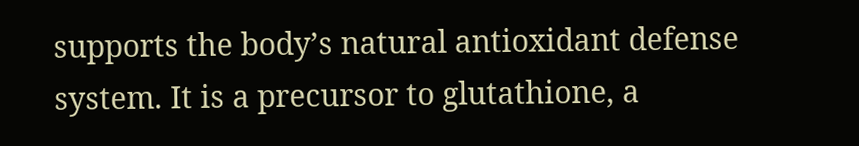supports the body’s natural antioxidant defense system. It is a precursor to glutathione, a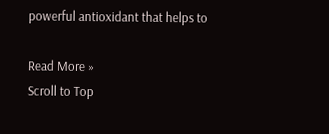powerful antioxidant that helps to

Read More »
Scroll to Top